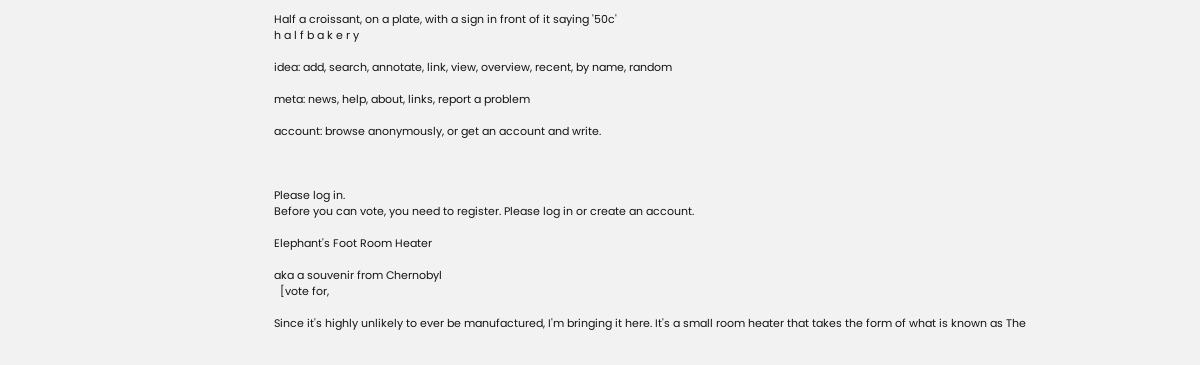Half a croissant, on a plate, with a sign in front of it saying '50c'
h a l f b a k e r y

idea: add, search, annotate, link, view, overview, recent, by name, random

meta: news, help, about, links, report a problem

account: browse anonymously, or get an account and write.



Please log in.
Before you can vote, you need to register. Please log in or create an account.

Elephant's Foot Room Heater

aka a souvenir from Chernobyl
  [vote for,

Since it's highly unlikely to ever be manufactured, I'm bringing it here. It's a small room heater that takes the form of what is known as The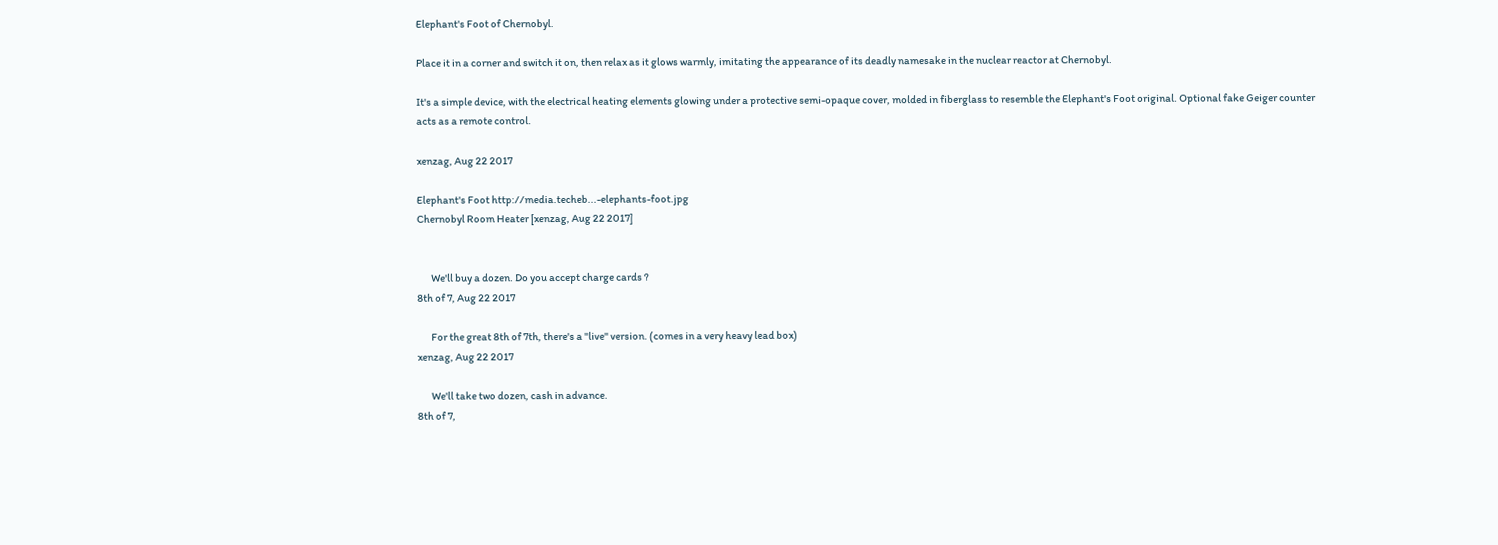Elephant's Foot of Chernobyl.

Place it in a corner and switch it on, then relax as it glows warmly, imitating the appearance of its deadly namesake in the nuclear reactor at Chernobyl.

It's a simple device, with the electrical heating elements glowing under a protective semi-opaque cover, molded in fiberglass to resemble the Elephant's Foot original. Optional fake Geiger counter acts as a remote control.

xenzag, Aug 22 2017

Elephant's Foot http://media.techeb...-elephants-foot.jpg
Chernobyl Room Heater [xenzag, Aug 22 2017]


       We'll buy a dozen. Do you accept charge cards ?
8th of 7, Aug 22 2017

       For the great 8th of 7th, there's a "live" version. (comes in a very heavy lead box)
xenzag, Aug 22 2017

       We'll take two dozen, cash in advance.
8th of 7,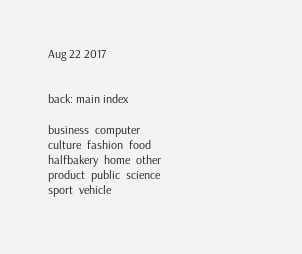Aug 22 2017


back: main index

business  computer  culture  fashion  food  halfbakery  home  other  product  public  science  sport  vehicle